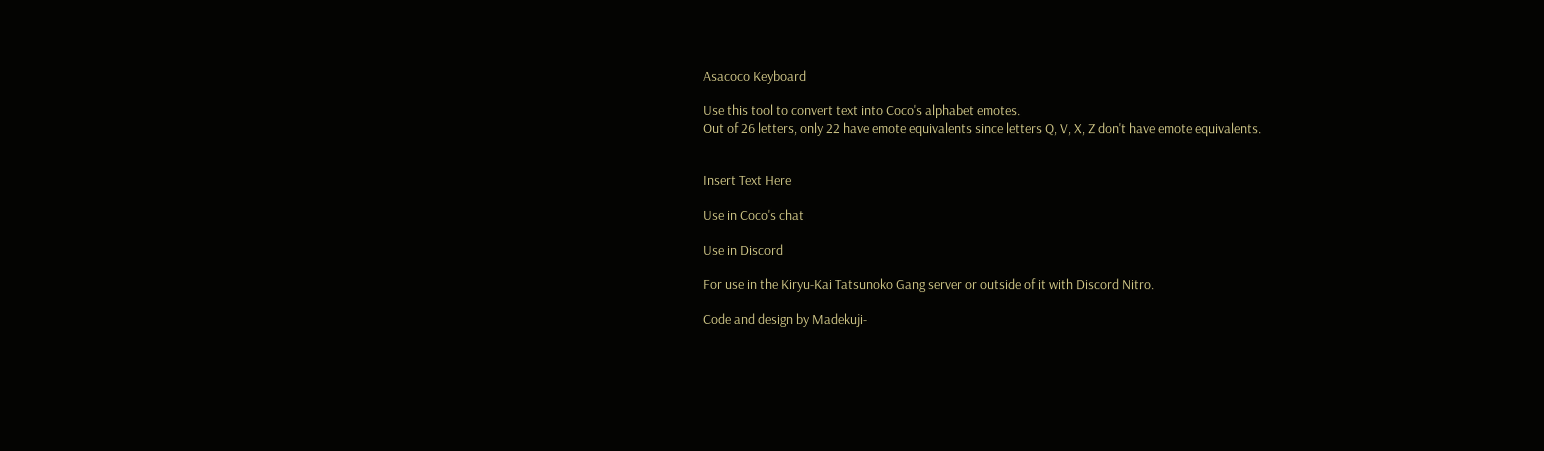Asacoco Keyboard

Use this tool to convert text into Coco's alphabet emotes.
Out of 26 letters, only 22 have emote equivalents since letters Q, V, X, Z don't have emote equivalents.


Insert Text Here

Use in Coco's chat

Use in Discord

For use in the Kiryu-Kai Tatsunoko Gang server or outside of it with Discord Nitro.

Code and design by Madekuji-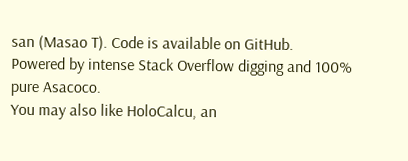san (Masao T). Code is available on GitHub.
Powered by intense Stack Overflow digging and 100% pure Asacoco.
You may also like HoloCalcu, an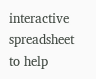interactive spreadsheet to help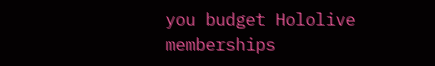you budget Hololive memberships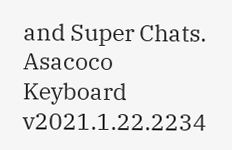and Super Chats.
Asacoco Keyboard v2021.1.22.2234